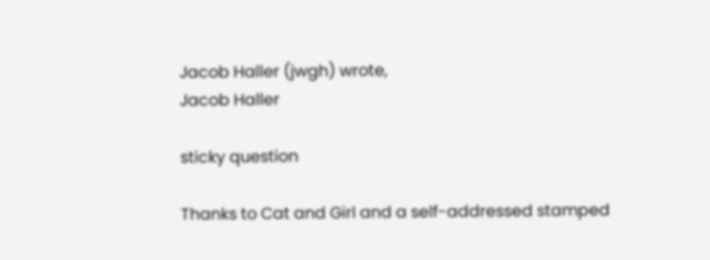Jacob Haller (jwgh) wrote,
Jacob Haller

sticky question

Thanks to Cat and Girl and a self-addressed stamped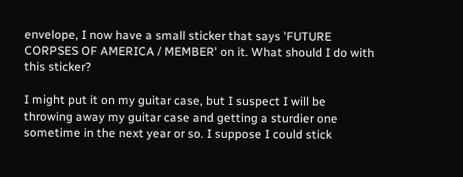envelope, I now have a small sticker that says 'FUTURE CORPSES OF AMERICA / MEMBER' on it. What should I do with this sticker?

I might put it on my guitar case, but I suspect I will be throwing away my guitar case and getting a sturdier one sometime in the next year or so. I suppose I could stick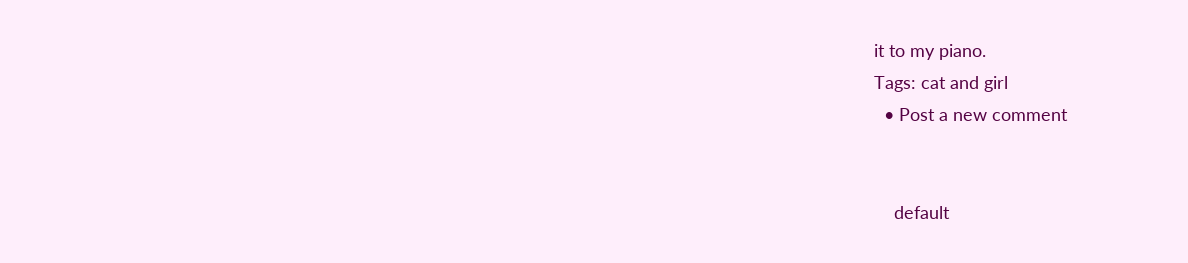it to my piano.
Tags: cat and girl
  • Post a new comment


    default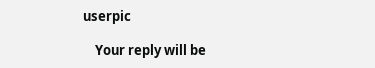userpic

    Your reply will be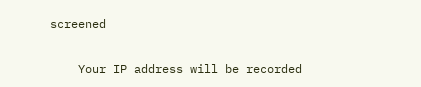screened

    Your IP address will be recorded